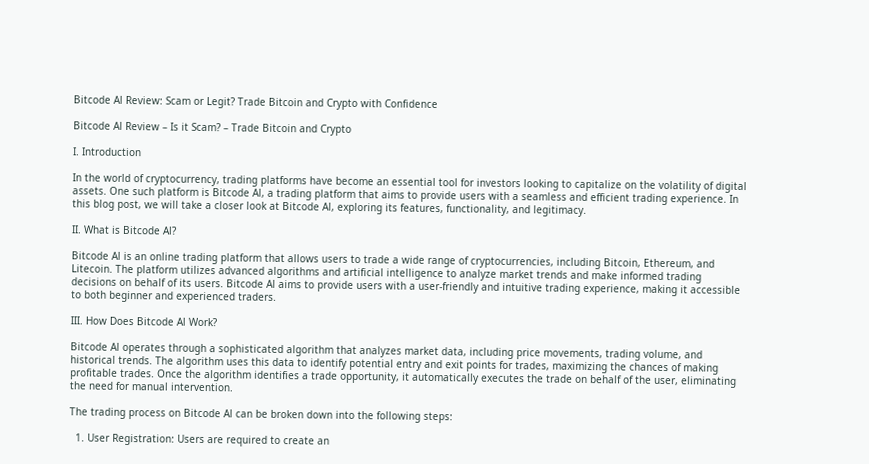Bitcode Al Review: Scam or Legit? Trade Bitcoin and Crypto with Confidence

Bitcode Al Review – Is it Scam? – Trade Bitcoin and Crypto

I. Introduction

In the world of cryptocurrency, trading platforms have become an essential tool for investors looking to capitalize on the volatility of digital assets. One such platform is Bitcode Al, a trading platform that aims to provide users with a seamless and efficient trading experience. In this blog post, we will take a closer look at Bitcode Al, exploring its features, functionality, and legitimacy.

II. What is Bitcode Al?

Bitcode Al is an online trading platform that allows users to trade a wide range of cryptocurrencies, including Bitcoin, Ethereum, and Litecoin. The platform utilizes advanced algorithms and artificial intelligence to analyze market trends and make informed trading decisions on behalf of its users. Bitcode Al aims to provide users with a user-friendly and intuitive trading experience, making it accessible to both beginner and experienced traders.

III. How Does Bitcode Al Work?

Bitcode Al operates through a sophisticated algorithm that analyzes market data, including price movements, trading volume, and historical trends. The algorithm uses this data to identify potential entry and exit points for trades, maximizing the chances of making profitable trades. Once the algorithm identifies a trade opportunity, it automatically executes the trade on behalf of the user, eliminating the need for manual intervention.

The trading process on Bitcode Al can be broken down into the following steps:

  1. User Registration: Users are required to create an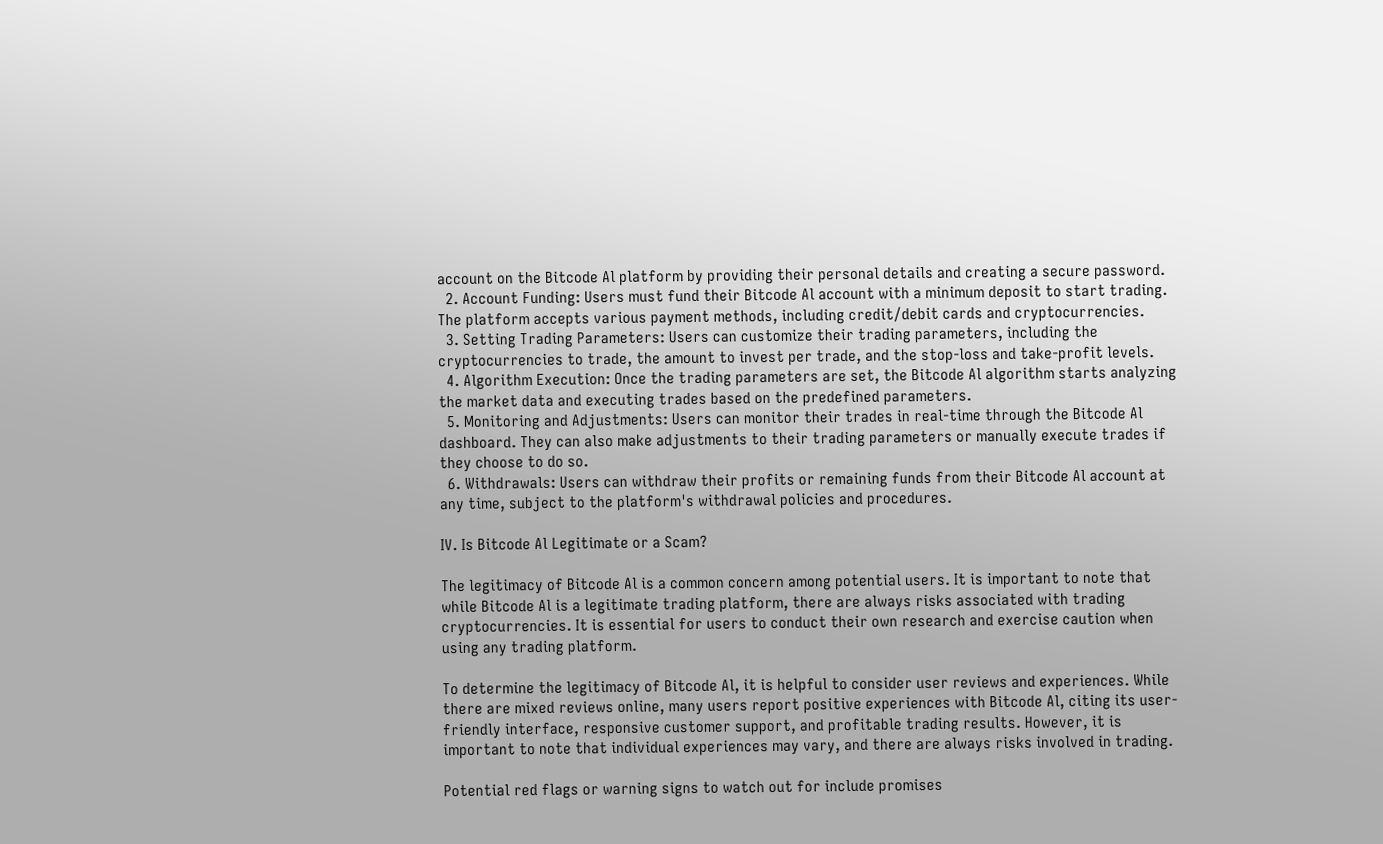account on the Bitcode Al platform by providing their personal details and creating a secure password.
  2. Account Funding: Users must fund their Bitcode Al account with a minimum deposit to start trading. The platform accepts various payment methods, including credit/debit cards and cryptocurrencies.
  3. Setting Trading Parameters: Users can customize their trading parameters, including the cryptocurrencies to trade, the amount to invest per trade, and the stop-loss and take-profit levels.
  4. Algorithm Execution: Once the trading parameters are set, the Bitcode Al algorithm starts analyzing the market data and executing trades based on the predefined parameters.
  5. Monitoring and Adjustments: Users can monitor their trades in real-time through the Bitcode Al dashboard. They can also make adjustments to their trading parameters or manually execute trades if they choose to do so.
  6. Withdrawals: Users can withdraw their profits or remaining funds from their Bitcode Al account at any time, subject to the platform's withdrawal policies and procedures.

IV. Is Bitcode Al Legitimate or a Scam?

The legitimacy of Bitcode Al is a common concern among potential users. It is important to note that while Bitcode Al is a legitimate trading platform, there are always risks associated with trading cryptocurrencies. It is essential for users to conduct their own research and exercise caution when using any trading platform.

To determine the legitimacy of Bitcode Al, it is helpful to consider user reviews and experiences. While there are mixed reviews online, many users report positive experiences with Bitcode Al, citing its user-friendly interface, responsive customer support, and profitable trading results. However, it is important to note that individual experiences may vary, and there are always risks involved in trading.

Potential red flags or warning signs to watch out for include promises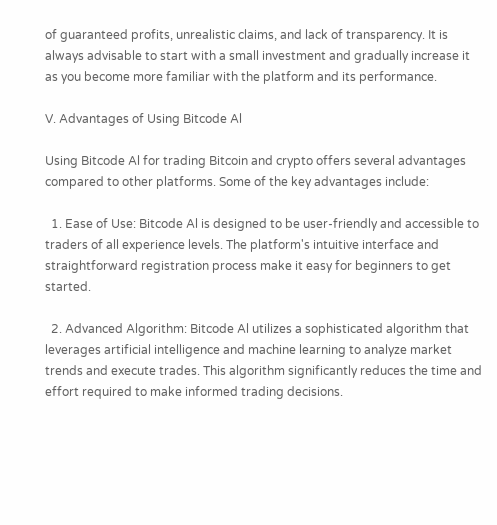of guaranteed profits, unrealistic claims, and lack of transparency. It is always advisable to start with a small investment and gradually increase it as you become more familiar with the platform and its performance.

V. Advantages of Using Bitcode Al

Using Bitcode Al for trading Bitcoin and crypto offers several advantages compared to other platforms. Some of the key advantages include:

  1. Ease of Use: Bitcode Al is designed to be user-friendly and accessible to traders of all experience levels. The platform's intuitive interface and straightforward registration process make it easy for beginners to get started.

  2. Advanced Algorithm: Bitcode Al utilizes a sophisticated algorithm that leverages artificial intelligence and machine learning to analyze market trends and execute trades. This algorithm significantly reduces the time and effort required to make informed trading decisions.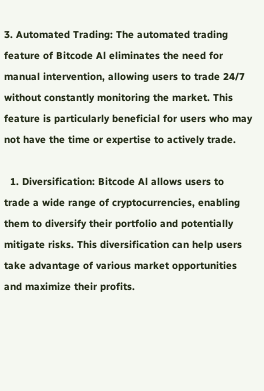3. Automated Trading: The automated trading feature of Bitcode Al eliminates the need for manual intervention, allowing users to trade 24/7 without constantly monitoring the market. This feature is particularly beneficial for users who may not have the time or expertise to actively trade.

  1. Diversification: Bitcode Al allows users to trade a wide range of cryptocurrencies, enabling them to diversify their portfolio and potentially mitigate risks. This diversification can help users take advantage of various market opportunities and maximize their profits.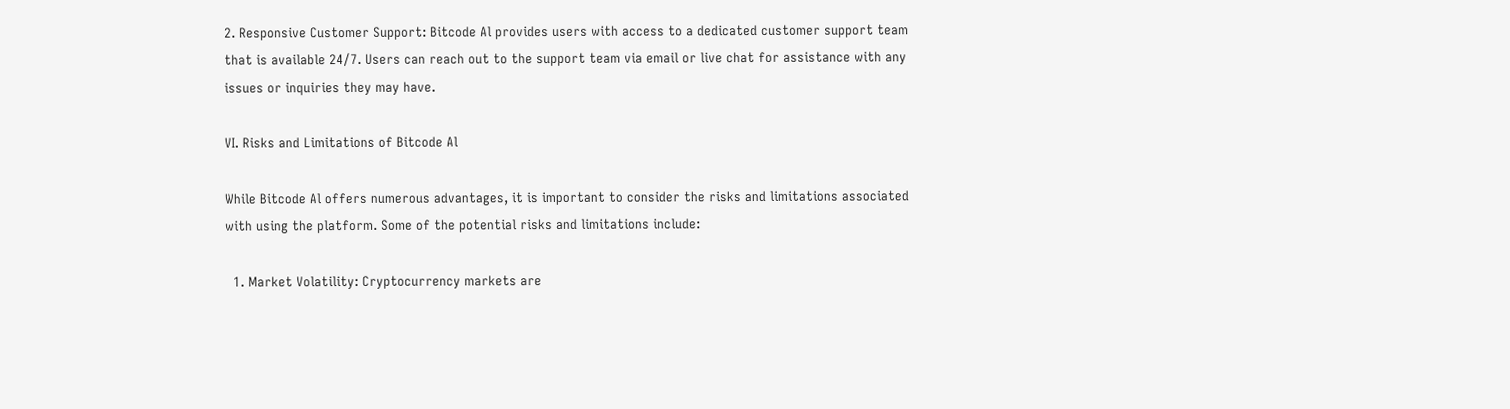2. Responsive Customer Support: Bitcode Al provides users with access to a dedicated customer support team that is available 24/7. Users can reach out to the support team via email or live chat for assistance with any issues or inquiries they may have.

VI. Risks and Limitations of Bitcode Al

While Bitcode Al offers numerous advantages, it is important to consider the risks and limitations associated with using the platform. Some of the potential risks and limitations include:

  1. Market Volatility: Cryptocurrency markets are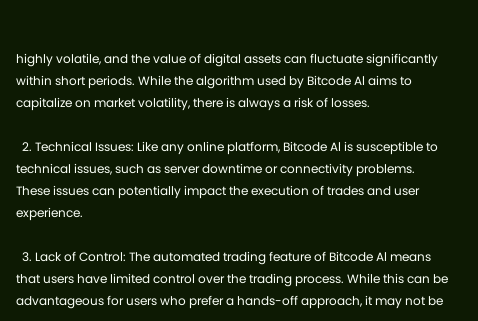highly volatile, and the value of digital assets can fluctuate significantly within short periods. While the algorithm used by Bitcode Al aims to capitalize on market volatility, there is always a risk of losses.

  2. Technical Issues: Like any online platform, Bitcode Al is susceptible to technical issues, such as server downtime or connectivity problems. These issues can potentially impact the execution of trades and user experience.

  3. Lack of Control: The automated trading feature of Bitcode Al means that users have limited control over the trading process. While this can be advantageous for users who prefer a hands-off approach, it may not be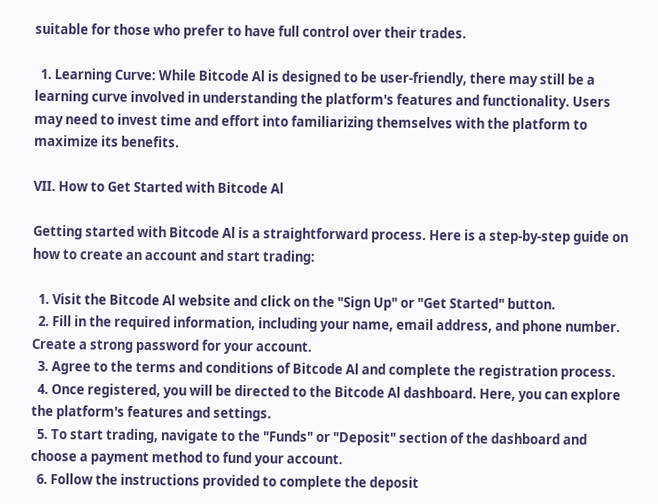suitable for those who prefer to have full control over their trades.

  1. Learning Curve: While Bitcode Al is designed to be user-friendly, there may still be a learning curve involved in understanding the platform's features and functionality. Users may need to invest time and effort into familiarizing themselves with the platform to maximize its benefits.

VII. How to Get Started with Bitcode Al

Getting started with Bitcode Al is a straightforward process. Here is a step-by-step guide on how to create an account and start trading:

  1. Visit the Bitcode Al website and click on the "Sign Up" or "Get Started" button.
  2. Fill in the required information, including your name, email address, and phone number. Create a strong password for your account.
  3. Agree to the terms and conditions of Bitcode Al and complete the registration process.
  4. Once registered, you will be directed to the Bitcode Al dashboard. Here, you can explore the platform's features and settings.
  5. To start trading, navigate to the "Funds" or "Deposit" section of the dashboard and choose a payment method to fund your account.
  6. Follow the instructions provided to complete the deposit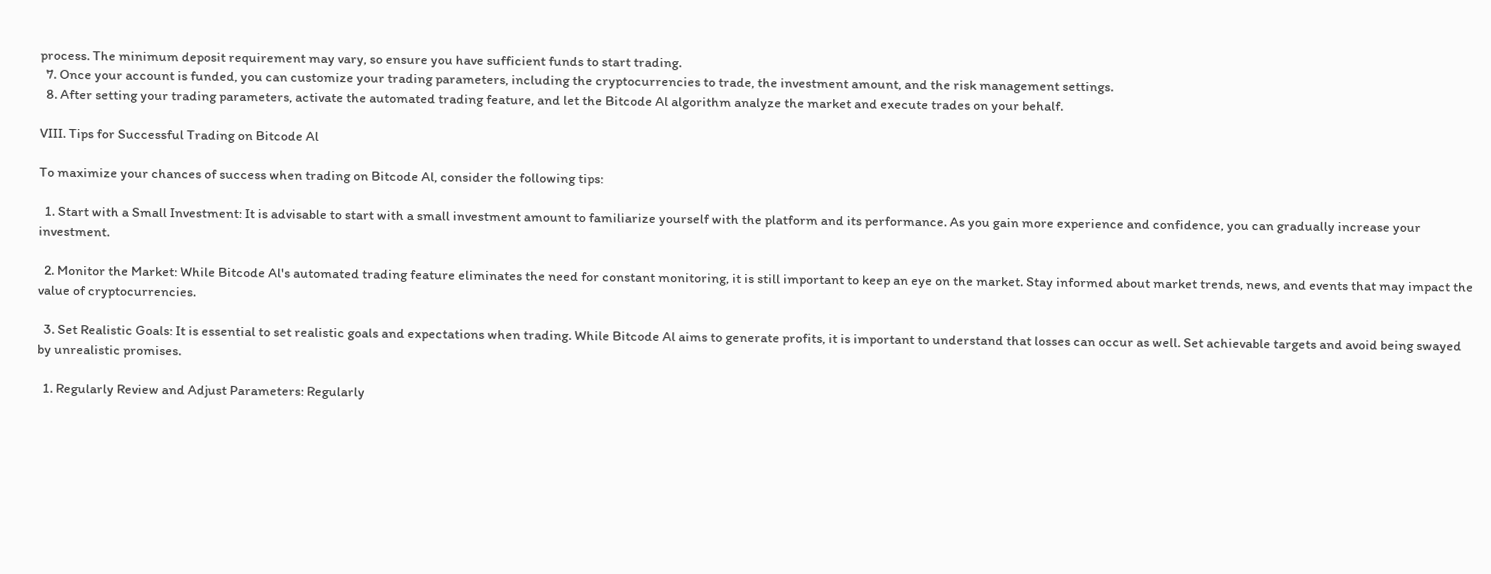process. The minimum deposit requirement may vary, so ensure you have sufficient funds to start trading.
  7. Once your account is funded, you can customize your trading parameters, including the cryptocurrencies to trade, the investment amount, and the risk management settings.
  8. After setting your trading parameters, activate the automated trading feature, and let the Bitcode Al algorithm analyze the market and execute trades on your behalf.

VIII. Tips for Successful Trading on Bitcode Al

To maximize your chances of success when trading on Bitcode Al, consider the following tips:

  1. Start with a Small Investment: It is advisable to start with a small investment amount to familiarize yourself with the platform and its performance. As you gain more experience and confidence, you can gradually increase your investment.

  2. Monitor the Market: While Bitcode Al's automated trading feature eliminates the need for constant monitoring, it is still important to keep an eye on the market. Stay informed about market trends, news, and events that may impact the value of cryptocurrencies.

  3. Set Realistic Goals: It is essential to set realistic goals and expectations when trading. While Bitcode Al aims to generate profits, it is important to understand that losses can occur as well. Set achievable targets and avoid being swayed by unrealistic promises.

  1. Regularly Review and Adjust Parameters: Regularly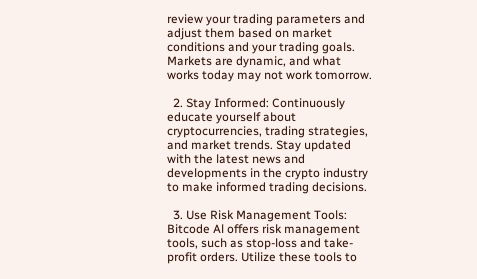review your trading parameters and adjust them based on market conditions and your trading goals. Markets are dynamic, and what works today may not work tomorrow.

  2. Stay Informed: Continuously educate yourself about cryptocurrencies, trading strategies, and market trends. Stay updated with the latest news and developments in the crypto industry to make informed trading decisions.

  3. Use Risk Management Tools: Bitcode Al offers risk management tools, such as stop-loss and take-profit orders. Utilize these tools to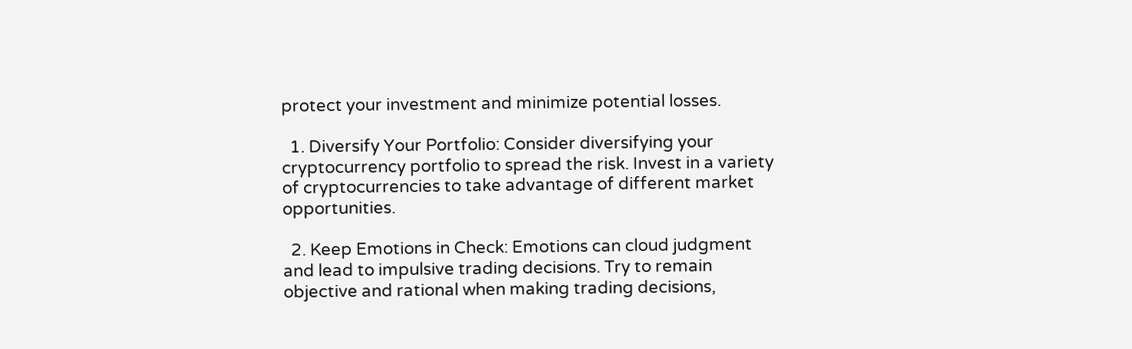protect your investment and minimize potential losses.

  1. Diversify Your Portfolio: Consider diversifying your cryptocurrency portfolio to spread the risk. Invest in a variety of cryptocurrencies to take advantage of different market opportunities.

  2. Keep Emotions in Check: Emotions can cloud judgment and lead to impulsive trading decisions. Try to remain objective and rational when making trading decisions,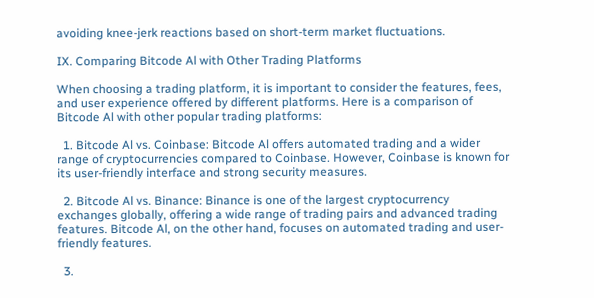avoiding knee-jerk reactions based on short-term market fluctuations.

IX. Comparing Bitcode Al with Other Trading Platforms

When choosing a trading platform, it is important to consider the features, fees, and user experience offered by different platforms. Here is a comparison of Bitcode Al with other popular trading platforms:

  1. Bitcode Al vs. Coinbase: Bitcode Al offers automated trading and a wider range of cryptocurrencies compared to Coinbase. However, Coinbase is known for its user-friendly interface and strong security measures.

  2. Bitcode Al vs. Binance: Binance is one of the largest cryptocurrency exchanges globally, offering a wide range of trading pairs and advanced trading features. Bitcode Al, on the other hand, focuses on automated trading and user-friendly features.

  3.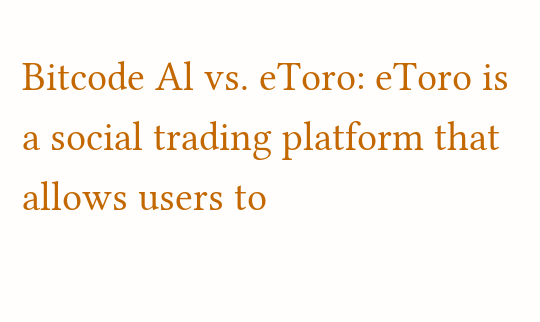Bitcode Al vs. eToro: eToro is a social trading platform that allows users to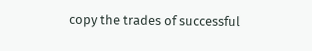copy the trades of successful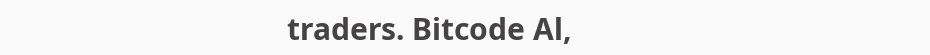traders. Bitcode Al,